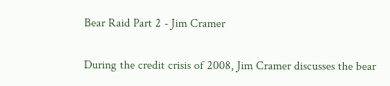Bear Raid Part 2 - Jim Cramer

During the credit crisis of 2008, Jim Cramer discusses the bear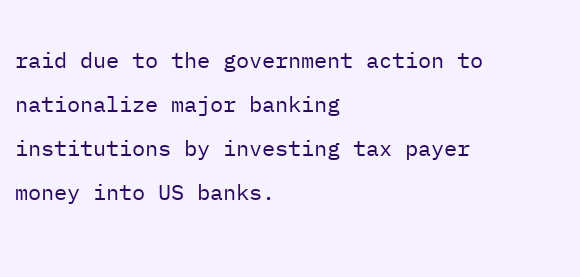raid due to the government action to nationalize major banking institutions by investing tax payer money into US banks.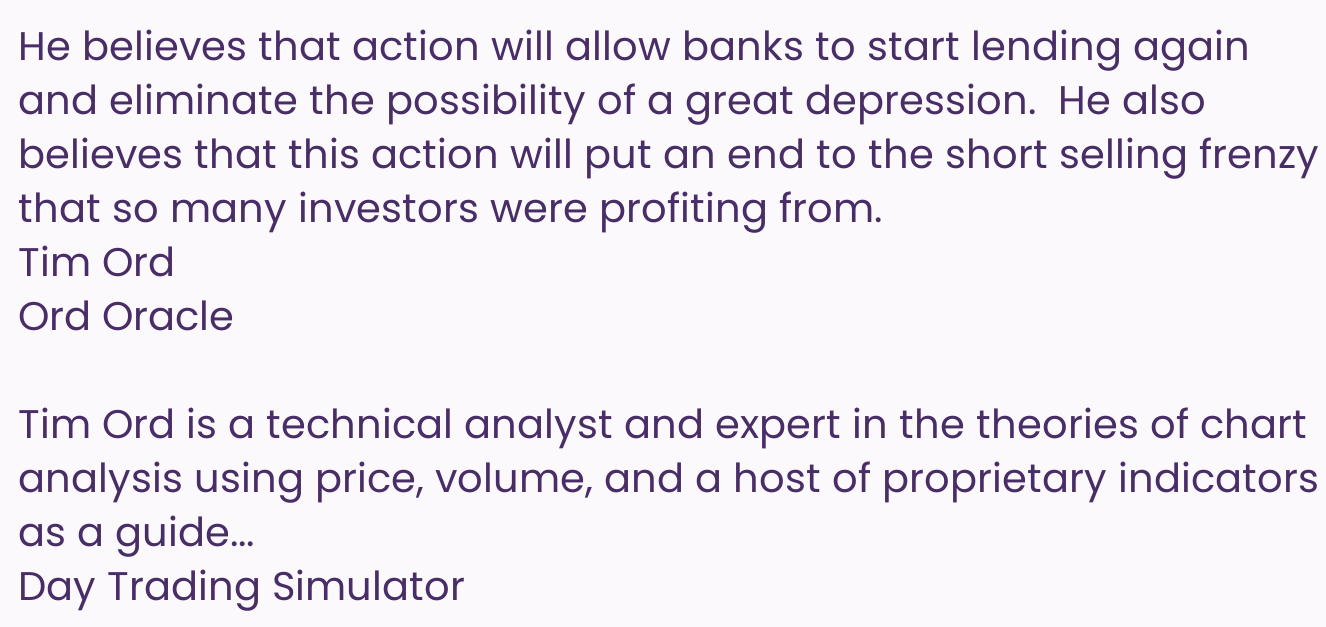He believes that action will allow banks to start lending again and eliminate the possibility of a great depression.  He also believes that this action will put an end to the short selling frenzy that so many investors were profiting from.
Tim Ord
Ord Oracle

Tim Ord is a technical analyst and expert in the theories of chart analysis using price, volume, and a host of proprietary indicators as a guide...
Day Trading Simulator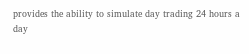provides the ability to simulate day trading 24 hours a day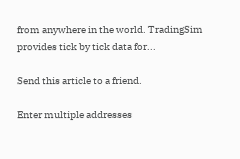from anywhere in the world. TradingSim provides tick by tick data for...

Send this article to a friend.

Enter multiple addresses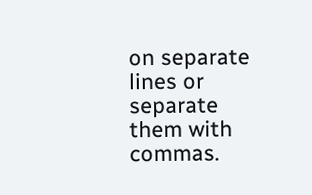on separate lines or separate them with commas.